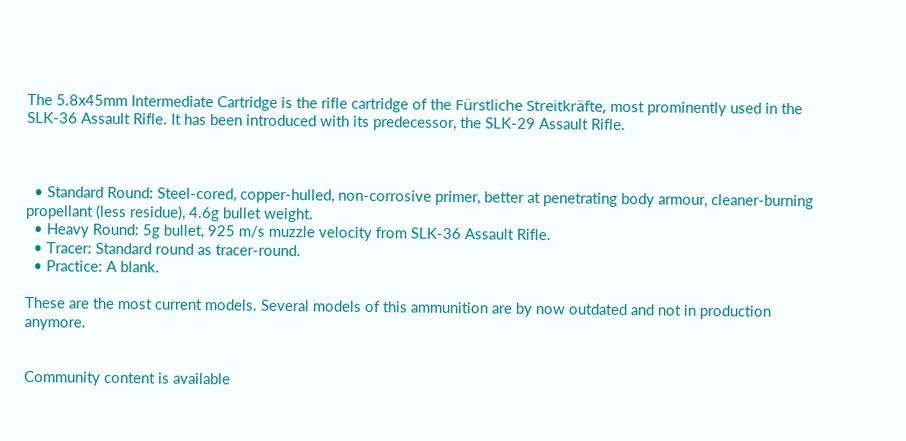The 5.8x45mm Intermediate Cartridge is the rifle cartridge of the Fürstliche Streitkräfte, most prominently used in the SLK-36 Assault Rifle. It has been introduced with its predecessor, the SLK-29 Assault Rifle.



  • Standard Round: Steel-cored, copper-hulled, non-corrosive primer, better at penetrating body armour, cleaner-burning propellant (less residue), 4.6g bullet weight.
  • Heavy Round: 5g bullet, 925 m/s muzzle velocity from SLK-36 Assault Rifle.
  • Tracer: Standard round as tracer-round.
  • Practice: A blank.

These are the most current models. Several models of this ammunition are by now outdated and not in production anymore.


Community content is available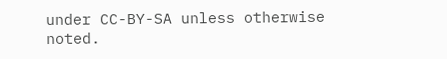under CC-BY-SA unless otherwise noted.